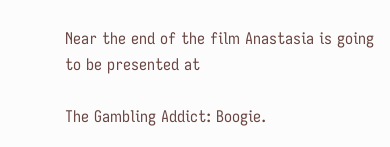Near the end of the film Anastasia is going to be presented at

The Gambling Addict: Boogie.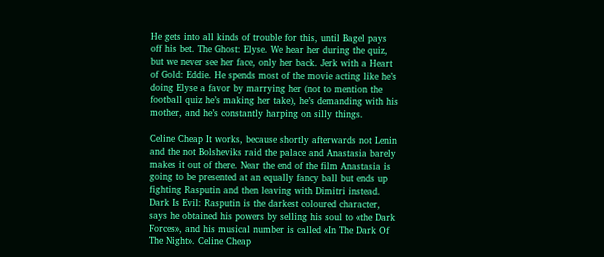He gets into all kinds of trouble for this, until Bagel pays off his bet. The Ghost: Elyse. We hear her during the quiz, but we never see her face, only her back. Jerk with a Heart of Gold: Eddie. He spends most of the movie acting like he’s doing Elyse a favor by marrying her (not to mention the football quiz he’s making her take), he’s demanding with his mother, and he’s constantly harping on silly things.

Celine Cheap It works, because shortly afterwards not Lenin and the not Bolsheviks raid the palace and Anastasia barely makes it out of there. Near the end of the film Anastasia is going to be presented at an equally fancy ball but ends up fighting Rasputin and then leaving with Dimitri instead. Dark Is Evil: Rasputin is the darkest coloured character, says he obtained his powers by selling his soul to «the Dark Forces», and his musical number is called «In The Dark Of The Night». Celine Cheap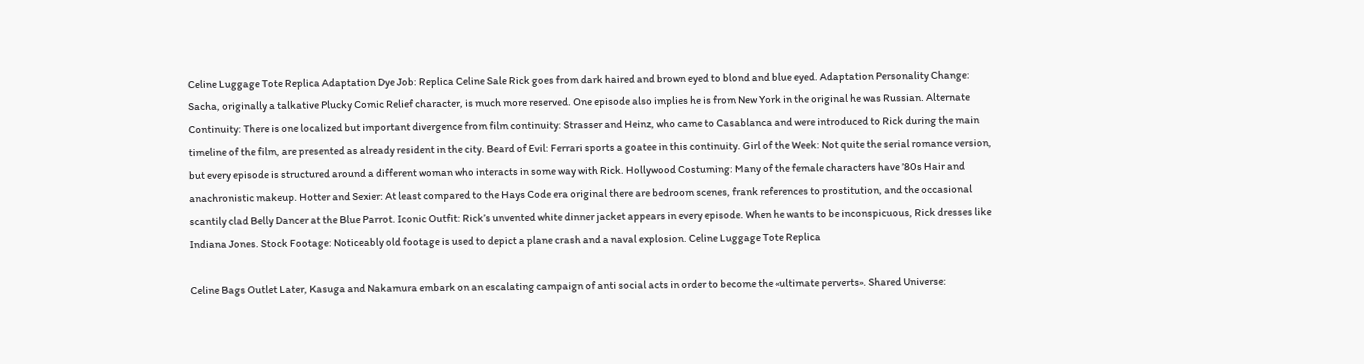Celine Luggage Tote Replica Adaptation Dye Job: Replica Celine Sale Rick goes from dark haired and brown eyed to blond and blue eyed. Adaptation Personality Change: Sacha, originally a talkative Plucky Comic Relief character, is much more reserved. One episode also implies he is from New York in the original he was Russian. Alternate Continuity: There is one localized but important divergence from film continuity: Strasser and Heinz, who came to Casablanca and were introduced to Rick during the main timeline of the film, are presented as already resident in the city. Beard of Evil: Ferrari sports a goatee in this continuity. Girl of the Week: Not quite the serial romance version, but every episode is structured around a different woman who interacts in some way with Rick. Hollywood Costuming: Many of the female characters have ’80s Hair and anachronistic makeup. Hotter and Sexier: At least compared to the Hays Code era original there are bedroom scenes, frank references to prostitution, and the occasional scantily clad Belly Dancer at the Blue Parrot. Iconic Outfit: Rick’s unvented white dinner jacket appears in every episode. When he wants to be inconspicuous, Rick dresses like Indiana Jones. Stock Footage: Noticeably old footage is used to depict a plane crash and a naval explosion. Celine Luggage Tote Replica

Celine Bags Outlet Later, Kasuga and Nakamura embark on an escalating campaign of anti social acts in order to become the «ultimate perverts». Shared Universe: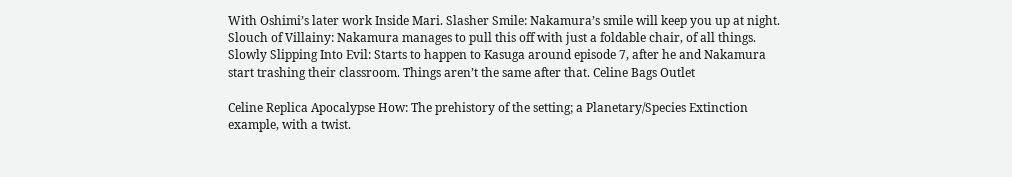With Oshimi’s later work Inside Mari. Slasher Smile: Nakamura’s smile will keep you up at night. Slouch of Villainy: Nakamura manages to pull this off with just a foldable chair, of all things. Slowly Slipping Into Evil: Starts to happen to Kasuga around episode 7, after he and Nakamura start trashing their classroom. Things aren’t the same after that. Celine Bags Outlet

Celine Replica Apocalypse How: The prehistory of the setting; a Planetary/Species Extinction example, with a twist.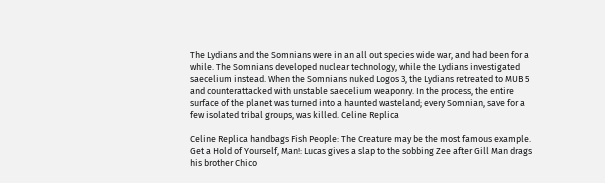The Lydians and the Somnians were in an all out species wide war, and had been for a while. The Somnians developed nuclear technology, while the Lydians investigated saecelium instead. When the Somnians nuked Logos 3, the Lydians retreated to MUB 5 and counterattacked with unstable saecelium weaponry. In the process, the entire surface of the planet was turned into a haunted wasteland; every Somnian, save for a few isolated tribal groups, was killed. Celine Replica

Celine Replica handbags Fish People: The Creature may be the most famous example. Get a Hold of Yourself, Man!: Lucas gives a slap to the sobbing Zee after Gill Man drags his brother Chico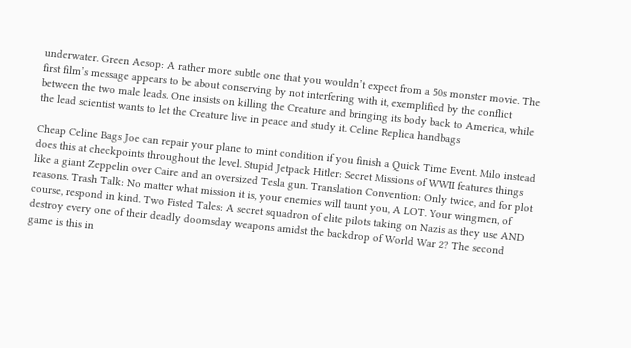underwater. Green Aesop: A rather more subtle one that you wouldn’t expect from a 50s monster movie. The first film’s message appears to be about conserving by not interfering with it, exemplified by the conflict between the two male leads. One insists on killing the Creature and bringing its body back to America, while the lead scientist wants to let the Creature live in peace and study it. Celine Replica handbags

Cheap Celine Bags Joe can repair your plane to mint condition if you finish a Quick Time Event. Milo instead does this at checkpoints throughout the level. Stupid Jetpack Hitler: Secret Missions of WWII features things like a giant Zeppelin over Caire and an oversized Tesla gun. Translation Convention: Only twice, and for plot reasons. Trash Talk: No matter what mission it is, your enemies will taunt you, A LOT. Your wingmen, of course, respond in kind. Two Fisted Tales: A secret squadron of elite pilots taking on Nazis as they use AND destroy every one of their deadly doomsday weapons amidst the backdrop of World War 2? The second game is this in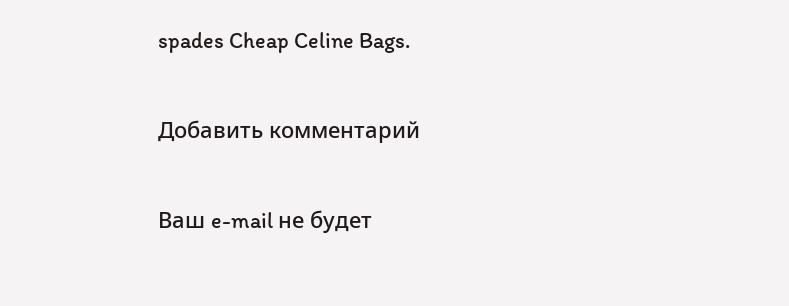spades Cheap Celine Bags.

Добавить комментарий

Ваш e-mail не будет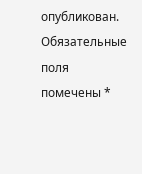опубликован. Обязательные поля помечены *